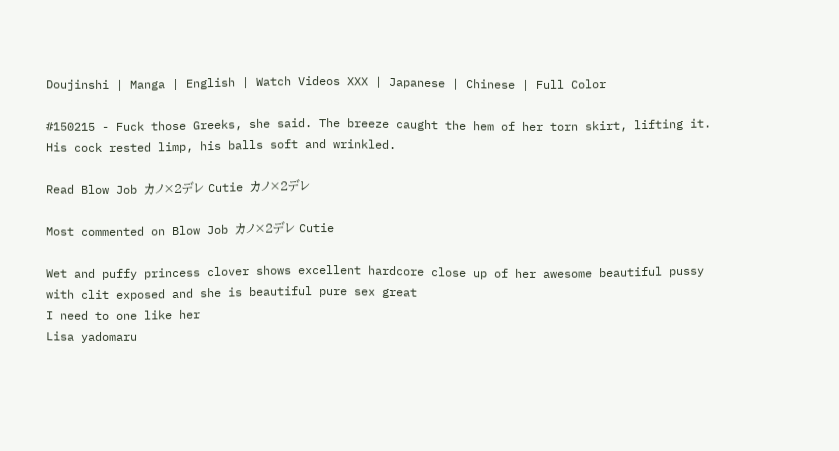Doujinshi | Manga | English | Watch Videos XXX | Japanese | Chinese | Full Color

#150215 - Fuck those Greeks, she said. The breeze caught the hem of her torn skirt, lifting it. His cock rested limp, his balls soft and wrinkled.

Read Blow Job カノ×2デレ Cutie カノ×2デレ

Most commented on Blow Job カノ×2デレ Cutie

Wet and puffy princess clover shows excellent hardcore close up of her awesome beautiful pussy with clit exposed and she is beautiful pure sex great
I need to one like her
Lisa yadomaru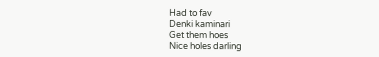Had to fav
Denki kaminari
Get them hoes
Nice holes darling